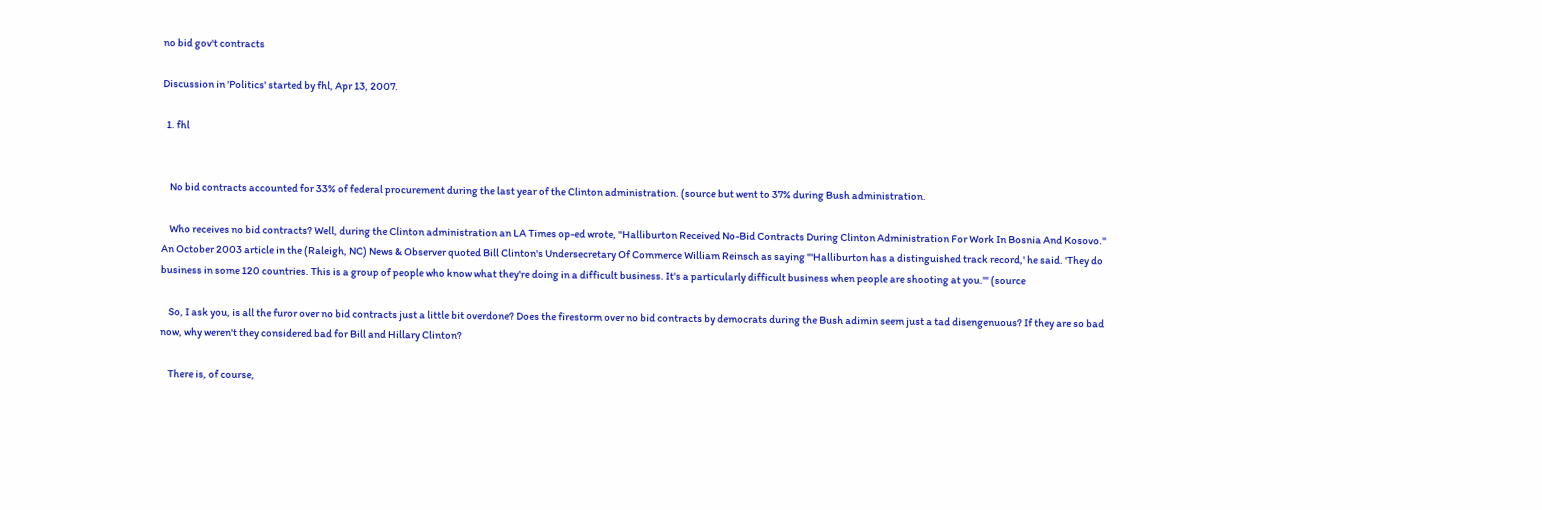no bid gov't contracts

Discussion in 'Politics' started by fhl, Apr 13, 2007.

  1. fhl


    No bid contracts accounted for 33% of federal procurement during the last year of the Clinton administration. (source but went to 37% during Bush administration.

    Who receives no bid contracts? Well, during the Clinton administration an LA Times op-ed wrote, "Halliburton Received No-Bid Contracts During Clinton Administration For Work In Bosnia And Kosovo." An October 2003 article in the (Raleigh, NC) News & Observer quoted Bill Clinton's Undersecretary Of Commerce William Reinsch as saying "'Halliburton has a distinguished track record,' he said. 'They do business in some 120 countries. This is a group of people who know what they're doing in a difficult business. It's a particularly difficult business when people are shooting at you.'" (source

    So, I ask you, is all the furor over no bid contracts just a little bit overdone? Does the firestorm over no bid contracts by democrats during the Bush adimin seem just a tad disengenuous? If they are so bad now, why weren't they considered bad for Bill and Hillary Clinton?

    There is, of course,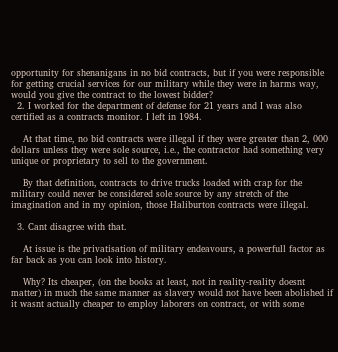opportunity for shenanigans in no bid contracts, but if you were responsible for getting crucial services for our military while they were in harms way, would you give the contract to the lowest bidder?
  2. I worked for the department of defense for 21 years and I was also certified as a contracts monitor. I left in 1984.

    At that time, no bid contracts were illegal if they were greater than 2, 000 dollars unless they were sole source, i.e., the contractor had something very unique or proprietary to sell to the government.

    By that definition, contracts to drive trucks loaded with crap for the military could never be considered sole source by any stretch of the imagination and in my opinion, those Haliburton contracts were illegal.

  3. Cant disagree with that.

    At issue is the privatisation of military endeavours, a powerfull factor as far back as you can look into history.

    Why? Its cheaper, (on the books at least, not in reality-reality doesnt matter) in much the same manner as slavery would not have been abolished if it wasnt actually cheaper to employ laborers on contract, or with some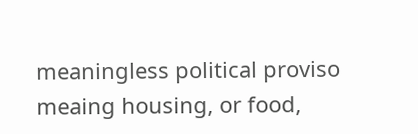meaningless political proviso meaing housing, or food,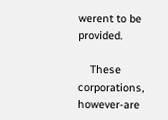werent to be provided.

    These corporations, however-are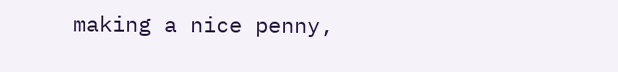making a nice penny,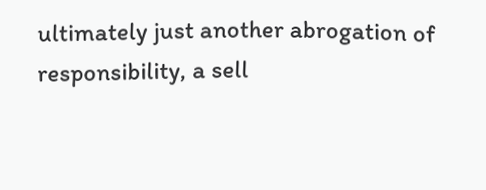ultimately just another abrogation of responsibility, a sell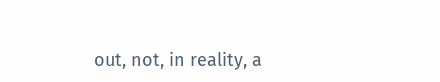out, not, in reality, a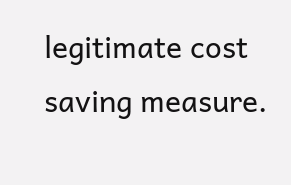legitimate cost saving measure.